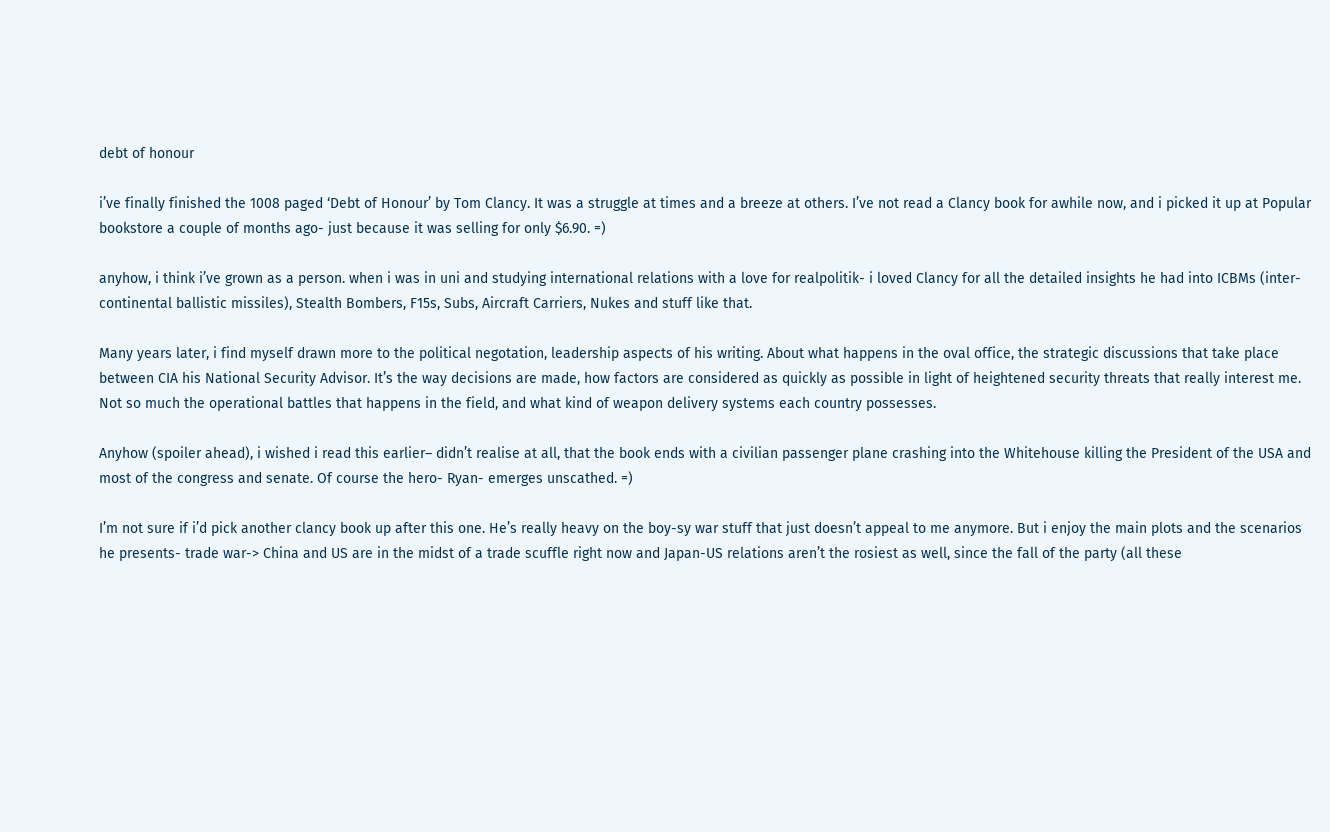debt of honour

i’ve finally finished the 1008 paged ‘Debt of Honour’ by Tom Clancy. It was a struggle at times and a breeze at others. I’ve not read a Clancy book for awhile now, and i picked it up at Popular bookstore a couple of months ago- just because it was selling for only $6.90. =)

anyhow, i think i’ve grown as a person. when i was in uni and studying international relations with a love for realpolitik- i loved Clancy for all the detailed insights he had into ICBMs (inter-continental ballistic missiles), Stealth Bombers, F15s, Subs, Aircraft Carriers, Nukes and stuff like that.

Many years later, i find myself drawn more to the political negotation, leadership aspects of his writing. About what happens in the oval office, the strategic discussions that take place between CIA his National Security Advisor. It’s the way decisions are made, how factors are considered as quickly as possible in light of heightened security threats that really interest me. Not so much the operational battles that happens in the field, and what kind of weapon delivery systems each country possesses.

Anyhow (spoiler ahead), i wished i read this earlier– didn’t realise at all, that the book ends with a civilian passenger plane crashing into the Whitehouse killing the President of the USA and most of the congress and senate. Of course the hero- Ryan- emerges unscathed. =)

I’m not sure if i’d pick another clancy book up after this one. He’s really heavy on the boy-sy war stuff that just doesn’t appeal to me anymore. But i enjoy the main plots and the scenarios he presents- trade war-> China and US are in the midst of a trade scuffle right now and Japan-US relations aren’t the rosiest as well, since the fall of the party (all these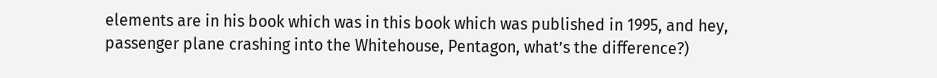elements are in his book which was in this book which was published in 1995, and hey, passenger plane crashing into the Whitehouse, Pentagon, what’s the difference?)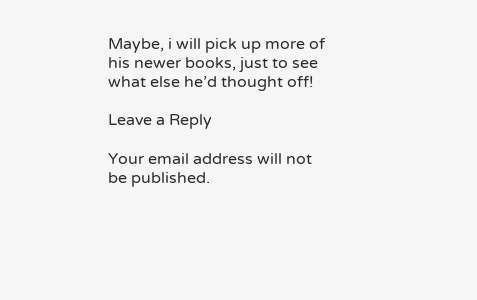Maybe, i will pick up more of his newer books, just to see what else he’d thought off!

Leave a Reply

Your email address will not be published.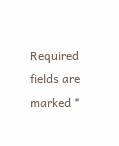Required fields are marked *